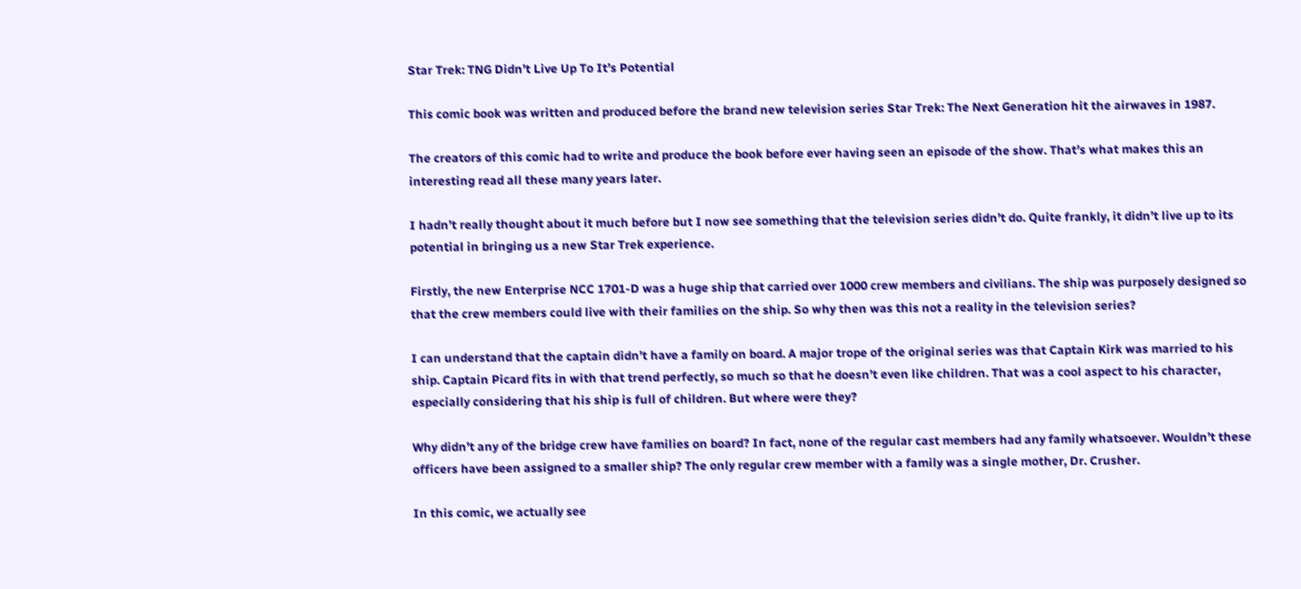Star Trek: TNG Didn’t Live Up To It’s Potential

This comic book was written and produced before the brand new television series Star Trek: The Next Generation hit the airwaves in 1987.

The creators of this comic had to write and produce the book before ever having seen an episode of the show. That’s what makes this an interesting read all these many years later.

I hadn’t really thought about it much before but I now see something that the television series didn’t do. Quite frankly, it didn’t live up to its potential in bringing us a new Star Trek experience.

Firstly, the new Enterprise NCC 1701-D was a huge ship that carried over 1000 crew members and civilians. The ship was purposely designed so that the crew members could live with their families on the ship. So why then was this not a reality in the television series?

I can understand that the captain didn’t have a family on board. A major trope of the original series was that Captain Kirk was married to his ship. Captain Picard fits in with that trend perfectly, so much so that he doesn’t even like children. That was a cool aspect to his character, especially considering that his ship is full of children. But where were they?

Why didn’t any of the bridge crew have families on board? In fact, none of the regular cast members had any family whatsoever. Wouldn’t these officers have been assigned to a smaller ship? The only regular crew member with a family was a single mother, Dr. Crusher.

In this comic, we actually see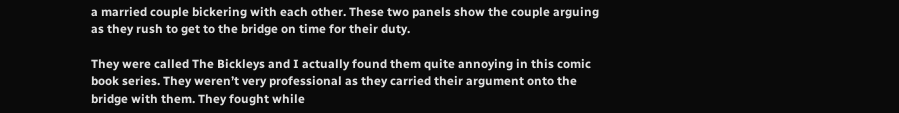a married couple bickering with each other. These two panels show the couple arguing as they rush to get to the bridge on time for their duty.

They were called The Bickleys and I actually found them quite annoying in this comic book series. They weren’t very professional as they carried their argument onto the bridge with them. They fought while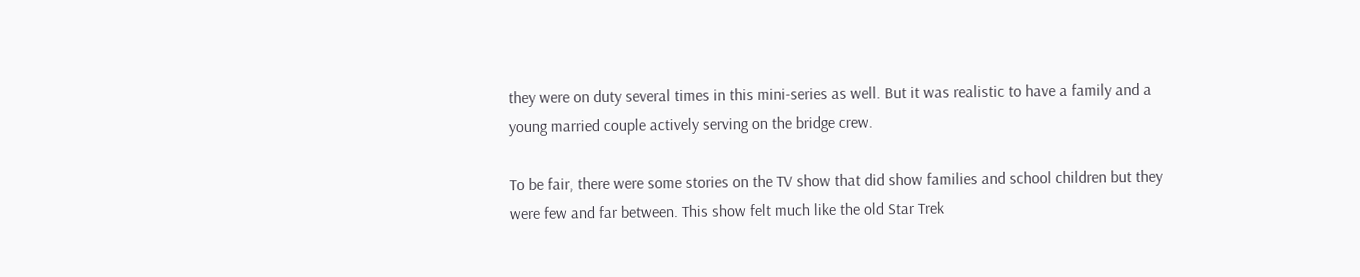they were on duty several times in this mini-series as well. But it was realistic to have a family and a young married couple actively serving on the bridge crew.

To be fair, there were some stories on the TV show that did show families and school children but they were few and far between. This show felt much like the old Star Trek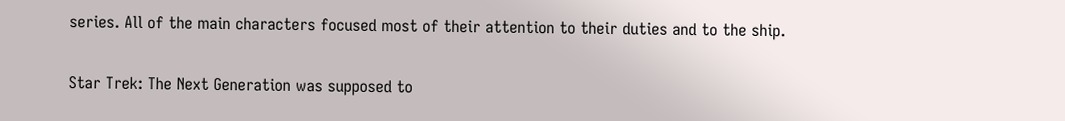series. All of the main characters focused most of their attention to their duties and to the ship.

Star Trek: The Next Generation was supposed to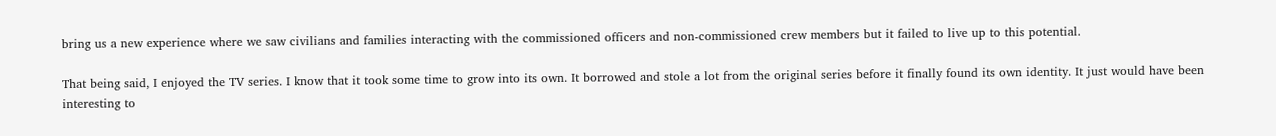bring us a new experience where we saw civilians and families interacting with the commissioned officers and non-commissioned crew members but it failed to live up to this potential.

That being said, I enjoyed the TV series. I know that it took some time to grow into its own. It borrowed and stole a lot from the original series before it finally found its own identity. It just would have been interesting to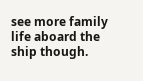see more family life aboard the ship though.